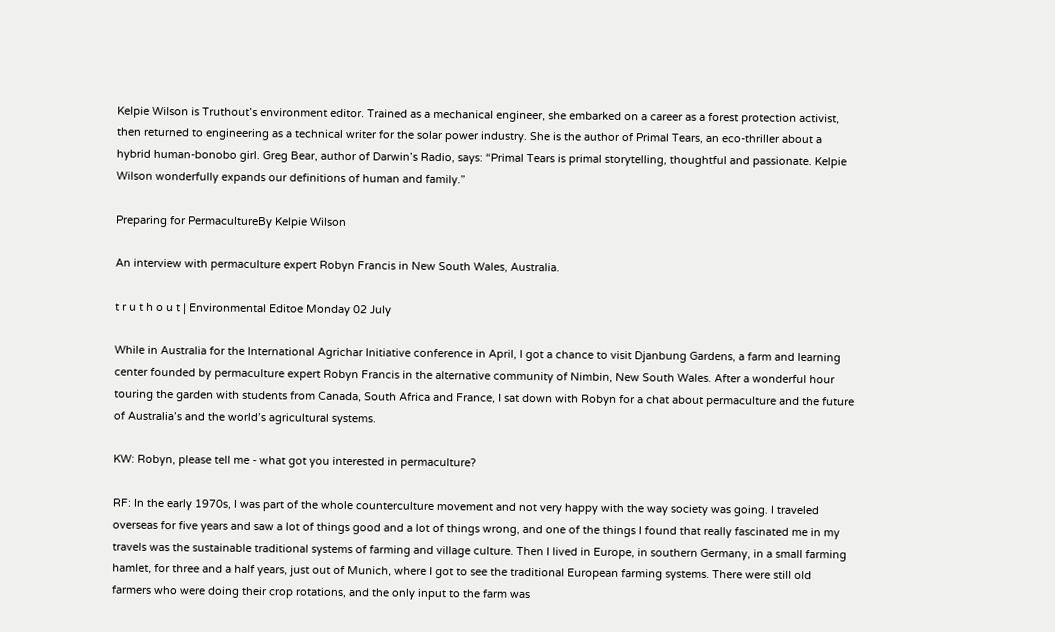Kelpie Wilson is Truthout’s environment editor. Trained as a mechanical engineer, she embarked on a career as a forest protection activist, then returned to engineering as a technical writer for the solar power industry. She is the author of Primal Tears, an eco-thriller about a hybrid human-bonobo girl. Greg Bear, author of Darwin’s Radio, says: “Primal Tears is primal storytelling, thoughtful and passionate. Kelpie Wilson wonderfully expands our definitions of human and family.”

Preparing for PermacultureBy Kelpie Wilson

An interview with permaculture expert Robyn Francis in New South Wales, Australia.

t r u t h o u t | Environmental Editoe Monday 02 July

While in Australia for the International Agrichar Initiative conference in April, I got a chance to visit Djanbung Gardens, a farm and learning center founded by permaculture expert Robyn Francis in the alternative community of Nimbin, New South Wales. After a wonderful hour touring the garden with students from Canada, South Africa and France, I sat down with Robyn for a chat about permaculture and the future of Australia’s and the world’s agricultural systems.

KW: Robyn, please tell me - what got you interested in permaculture?

RF: In the early 1970s, I was part of the whole counterculture movement and not very happy with the way society was going. I traveled overseas for five years and saw a lot of things good and a lot of things wrong, and one of the things I found that really fascinated me in my travels was the sustainable traditional systems of farming and village culture. Then I lived in Europe, in southern Germany, in a small farming hamlet, for three and a half years, just out of Munich, where I got to see the traditional European farming systems. There were still old farmers who were doing their crop rotations, and the only input to the farm was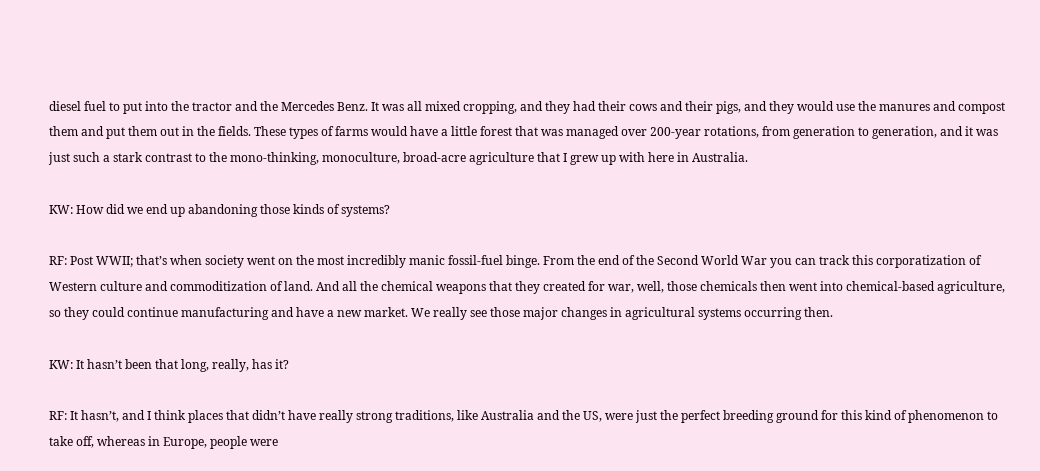diesel fuel to put into the tractor and the Mercedes Benz. It was all mixed cropping, and they had their cows and their pigs, and they would use the manures and compost them and put them out in the fields. These types of farms would have a little forest that was managed over 200-year rotations, from generation to generation, and it was just such a stark contrast to the mono-thinking, monoculture, broad-acre agriculture that I grew up with here in Australia.

KW: How did we end up abandoning those kinds of systems?

RF: Post WWII; that’s when society went on the most incredibly manic fossil-fuel binge. From the end of the Second World War you can track this corporatization of Western culture and commoditization of land. And all the chemical weapons that they created for war, well, those chemicals then went into chemical-based agriculture, so they could continue manufacturing and have a new market. We really see those major changes in agricultural systems occurring then.

KW: It hasn’t been that long, really, has it?

RF: It hasn’t, and I think places that didn’t have really strong traditions, like Australia and the US, were just the perfect breeding ground for this kind of phenomenon to take off, whereas in Europe, people were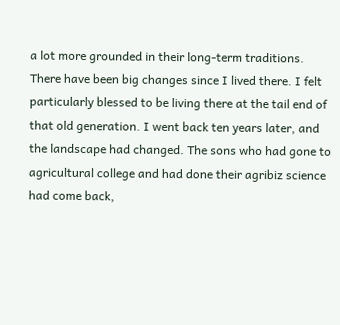a lot more grounded in their long-term traditions. There have been big changes since I lived there. I felt particularly blessed to be living there at the tail end of that old generation. I went back ten years later, and the landscape had changed. The sons who had gone to agricultural college and had done their agribiz science had come back,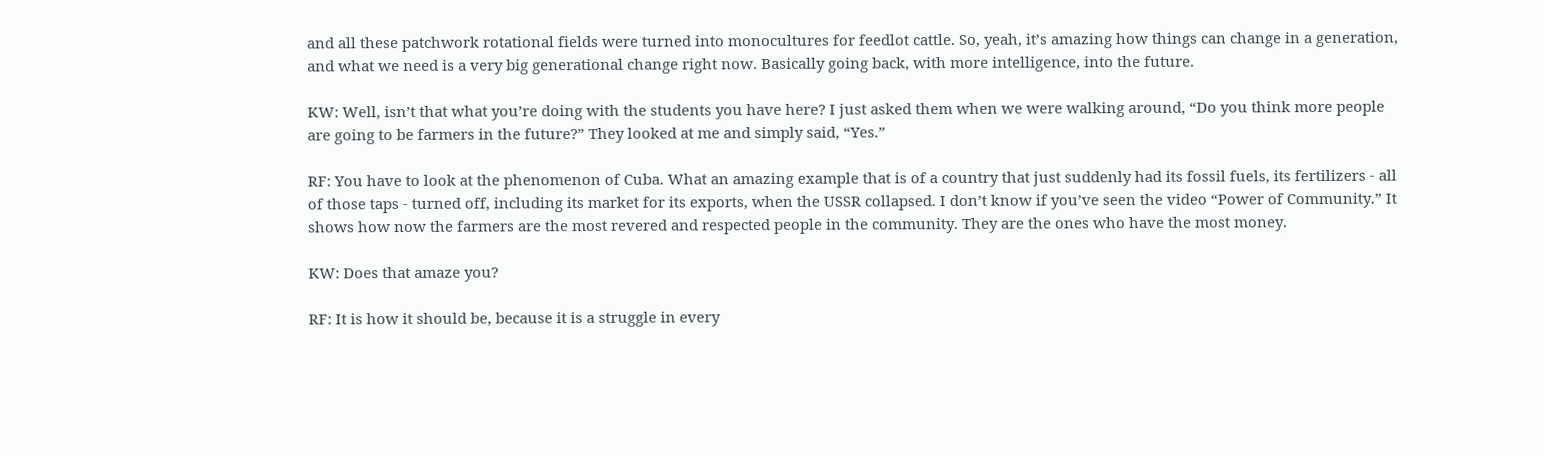and all these patchwork rotational fields were turned into monocultures for feedlot cattle. So, yeah, it’s amazing how things can change in a generation, and what we need is a very big generational change right now. Basically going back, with more intelligence, into the future.

KW: Well, isn’t that what you’re doing with the students you have here? I just asked them when we were walking around, “Do you think more people are going to be farmers in the future?” They looked at me and simply said, “Yes.”

RF: You have to look at the phenomenon of Cuba. What an amazing example that is of a country that just suddenly had its fossil fuels, its fertilizers - all of those taps - turned off, including its market for its exports, when the USSR collapsed. I don’t know if you’ve seen the video “Power of Community.” It shows how now the farmers are the most revered and respected people in the community. They are the ones who have the most money.

KW: Does that amaze you?

RF: It is how it should be, because it is a struggle in every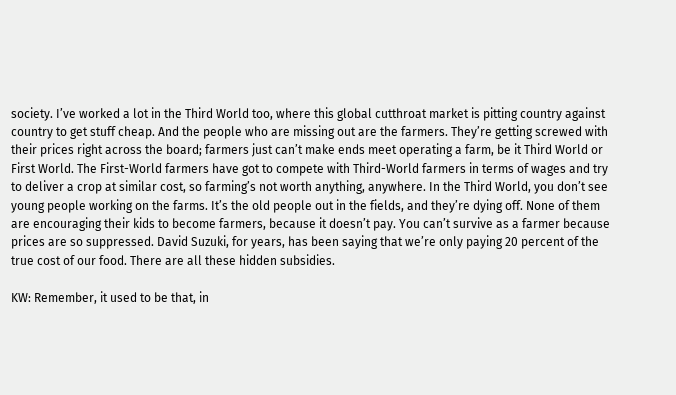society. I’ve worked a lot in the Third World too, where this global cutthroat market is pitting country against country to get stuff cheap. And the people who are missing out are the farmers. They’re getting screwed with their prices right across the board; farmers just can’t make ends meet operating a farm, be it Third World or First World. The First-World farmers have got to compete with Third-World farmers in terms of wages and try to deliver a crop at similar cost, so farming’s not worth anything, anywhere. In the Third World, you don’t see young people working on the farms. It’s the old people out in the fields, and they’re dying off. None of them are encouraging their kids to become farmers, because it doesn’t pay. You can’t survive as a farmer because prices are so suppressed. David Suzuki, for years, has been saying that we’re only paying 20 percent of the true cost of our food. There are all these hidden subsidies.

KW: Remember, it used to be that, in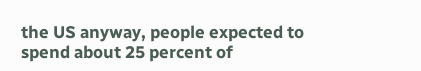the US anyway, people expected to spend about 25 percent of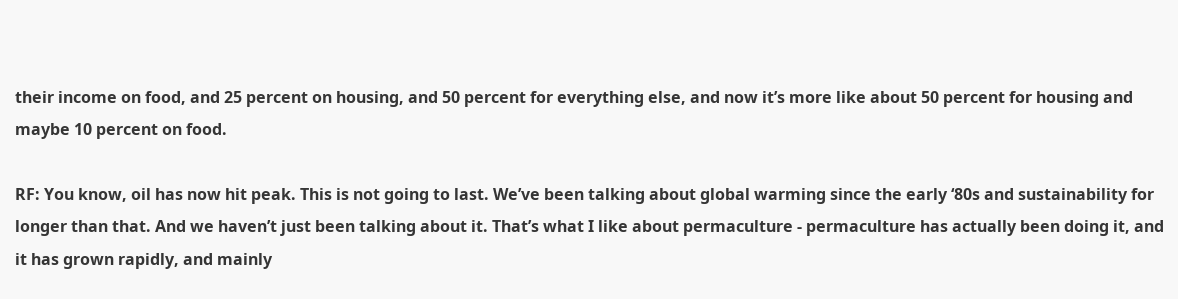their income on food, and 25 percent on housing, and 50 percent for everything else, and now it’s more like about 50 percent for housing and maybe 10 percent on food.

RF: You know, oil has now hit peak. This is not going to last. We’ve been talking about global warming since the early ‘80s and sustainability for longer than that. And we haven’t just been talking about it. That’s what I like about permaculture - permaculture has actually been doing it, and it has grown rapidly, and mainly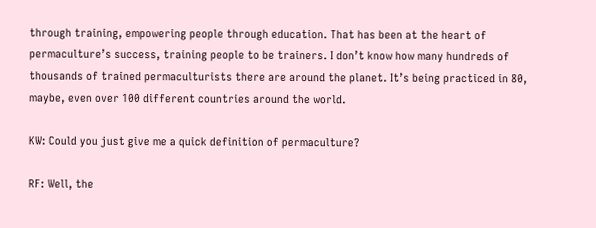through training, empowering people through education. That has been at the heart of permaculture’s success, training people to be trainers. I don’t know how many hundreds of thousands of trained permaculturists there are around the planet. It’s being practiced in 80, maybe, even over 100 different countries around the world.

KW: Could you just give me a quick definition of permaculture?

RF: Well, the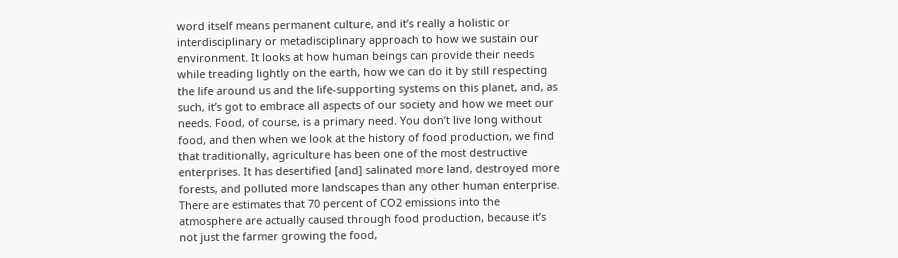word itself means permanent culture, and it’s really a holistic or interdisciplinary or metadisciplinary approach to how we sustain our environment. It looks at how human beings can provide their needs while treading lightly on the earth, how we can do it by still respecting the life around us and the life-supporting systems on this planet, and, as such, it’s got to embrace all aspects of our society and how we meet our needs. Food, of course, is a primary need. You don’t live long without food, and then when we look at the history of food production, we find that traditionally, agriculture has been one of the most destructive enterprises. It has desertified [and] salinated more land, destroyed more forests, and polluted more landscapes than any other human enterprise. There are estimates that 70 percent of CO2 emissions into the atmosphere are actually caused through food production, because it’s not just the farmer growing the food,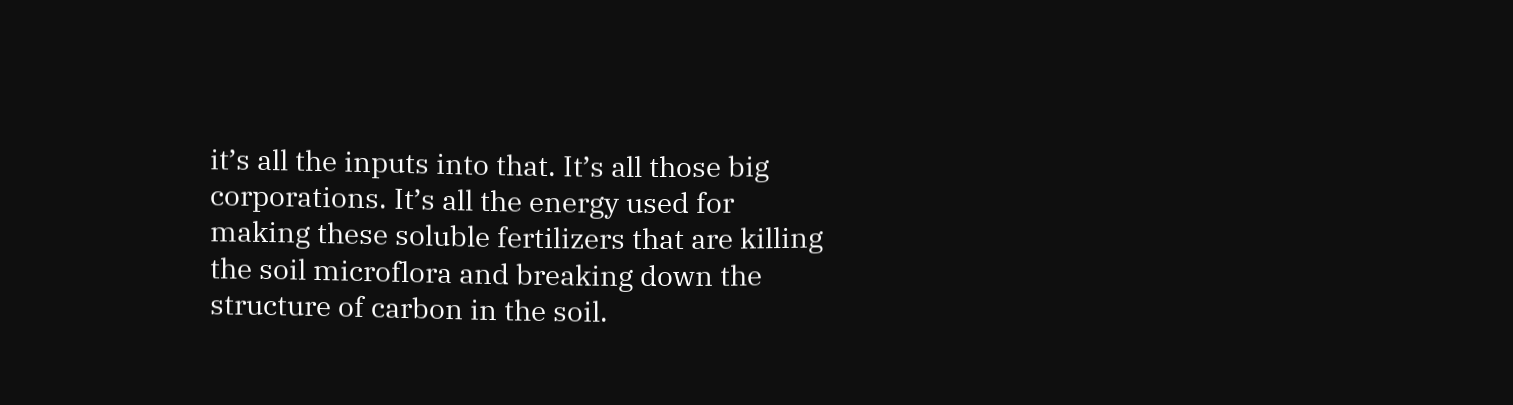it’s all the inputs into that. It’s all those big corporations. It’s all the energy used for making these soluble fertilizers that are killing the soil microflora and breaking down the structure of carbon in the soil.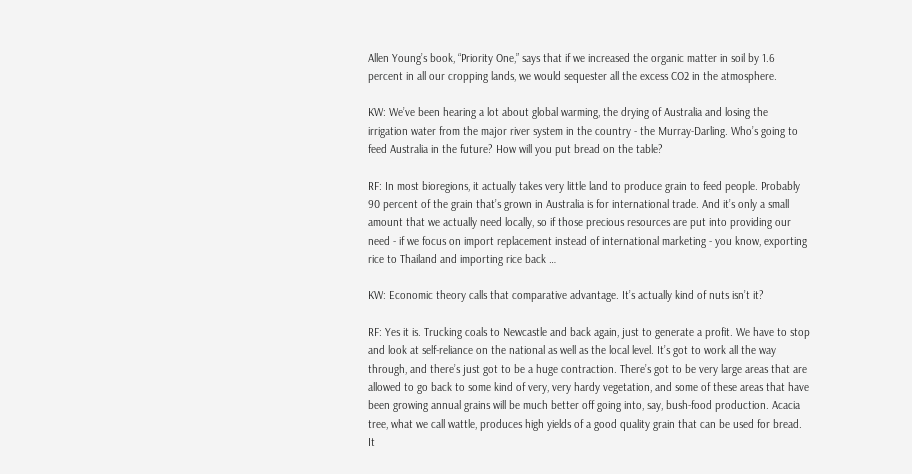Allen Young’s book, “Priority One,” says that if we increased the organic matter in soil by 1.6 percent in all our cropping lands, we would sequester all the excess CO2 in the atmosphere.

KW: We’ve been hearing a lot about global warming, the drying of Australia and losing the irrigation water from the major river system in the country - the Murray-Darling. Who’s going to feed Australia in the future? How will you put bread on the table?

RF: In most bioregions, it actually takes very little land to produce grain to feed people. Probably 90 percent of the grain that’s grown in Australia is for international trade. And it’s only a small amount that we actually need locally, so if those precious resources are put into providing our need - if we focus on import replacement instead of international marketing - you know, exporting rice to Thailand and importing rice back …

KW: Economic theory calls that comparative advantage. It’s actually kind of nuts isn’t it?

RF: Yes it is. Trucking coals to Newcastle and back again, just to generate a profit. We have to stop and look at self-reliance on the national as well as the local level. It’s got to work all the way through, and there’s just got to be a huge contraction. There’s got to be very large areas that are allowed to go back to some kind of very, very hardy vegetation, and some of these areas that have been growing annual grains will be much better off going into, say, bush-food production. Acacia tree, what we call wattle, produces high yields of a good quality grain that can be used for bread. It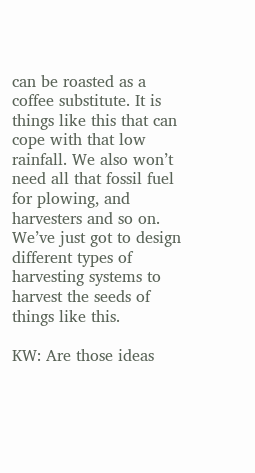can be roasted as a coffee substitute. It is things like this that can cope with that low rainfall. We also won’t need all that fossil fuel for plowing, and harvesters and so on. We’ve just got to design different types of harvesting systems to harvest the seeds of things like this.

KW: Are those ideas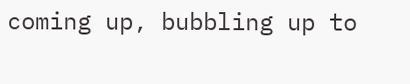coming up, bubbling up to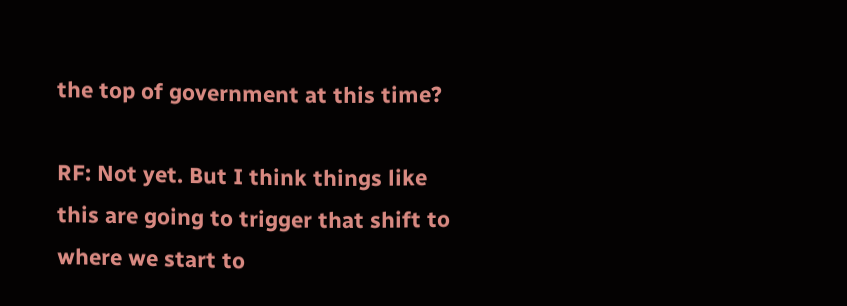the top of government at this time?

RF: Not yet. But I think things like this are going to trigger that shift to where we start to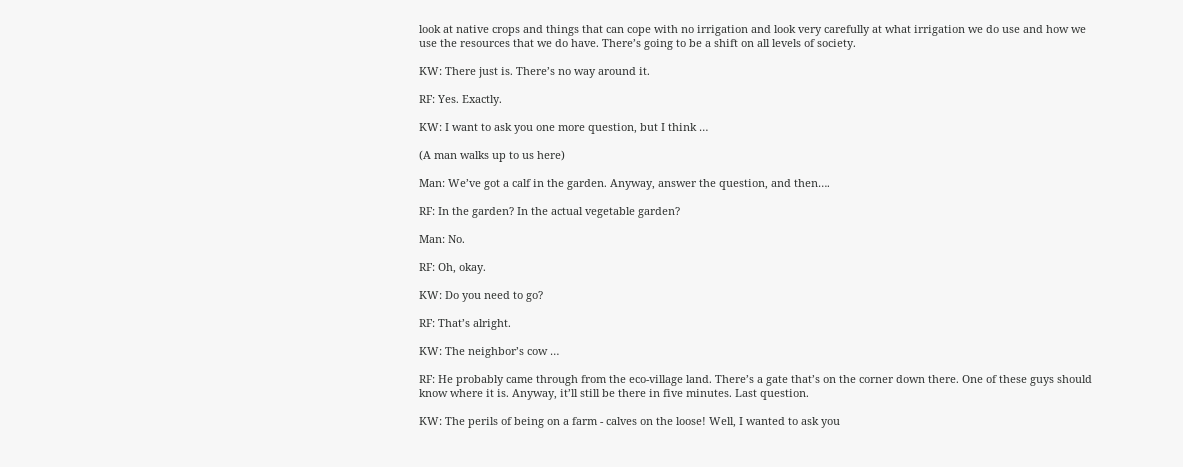look at native crops and things that can cope with no irrigation and look very carefully at what irrigation we do use and how we use the resources that we do have. There’s going to be a shift on all levels of society.

KW: There just is. There’s no way around it.

RF: Yes. Exactly.

KW: I want to ask you one more question, but I think …

(A man walks up to us here)

Man: We’ve got a calf in the garden. Anyway, answer the question, and then….

RF: In the garden? In the actual vegetable garden?

Man: No.

RF: Oh, okay.

KW: Do you need to go?

RF: That’s alright.

KW: The neighbor’s cow …

RF: He probably came through from the eco-village land. There’s a gate that’s on the corner down there. One of these guys should know where it is. Anyway, it’ll still be there in five minutes. Last question.

KW: The perils of being on a farm - calves on the loose! Well, I wanted to ask you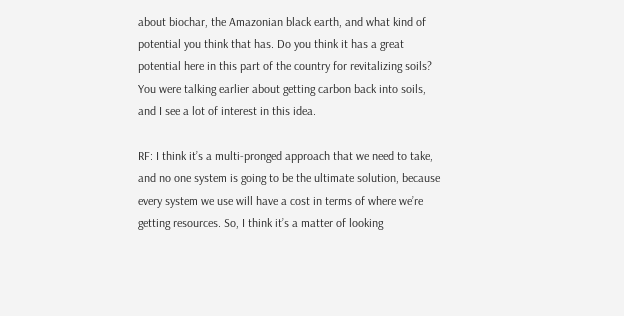about biochar, the Amazonian black earth, and what kind of potential you think that has. Do you think it has a great potential here in this part of the country for revitalizing soils? You were talking earlier about getting carbon back into soils, and I see a lot of interest in this idea.

RF: I think it’s a multi-pronged approach that we need to take, and no one system is going to be the ultimate solution, because every system we use will have a cost in terms of where we’re getting resources. So, I think it’s a matter of looking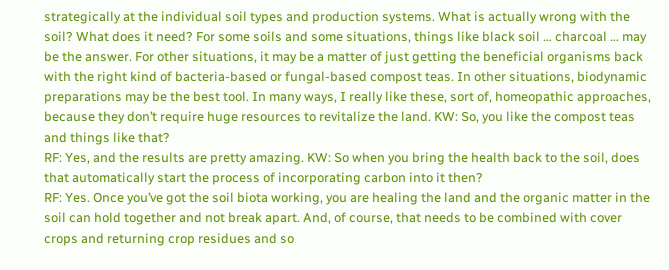strategically at the individual soil types and production systems. What is actually wrong with the soil? What does it need? For some soils and some situations, things like black soil … charcoal … may be the answer. For other situations, it may be a matter of just getting the beneficial organisms back with the right kind of bacteria-based or fungal-based compost teas. In other situations, biodynamic preparations may be the best tool. In many ways, I really like these, sort of, homeopathic approaches, because they don’t require huge resources to revitalize the land. KW: So, you like the compost teas and things like that?
RF: Yes, and the results are pretty amazing. KW: So when you bring the health back to the soil, does that automatically start the process of incorporating carbon into it then?
RF: Yes. Once you’ve got the soil biota working, you are healing the land and the organic matter in the soil can hold together and not break apart. And, of course, that needs to be combined with cover crops and returning crop residues and so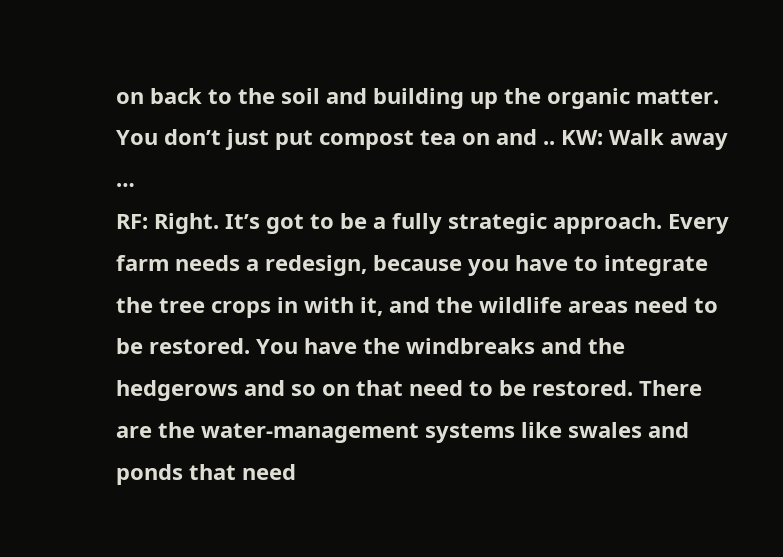on back to the soil and building up the organic matter. You don’t just put compost tea on and .. KW: Walk away …
RF: Right. It’s got to be a fully strategic approach. Every farm needs a redesign, because you have to integrate the tree crops in with it, and the wildlife areas need to be restored. You have the windbreaks and the hedgerows and so on that need to be restored. There are the water-management systems like swales and ponds that need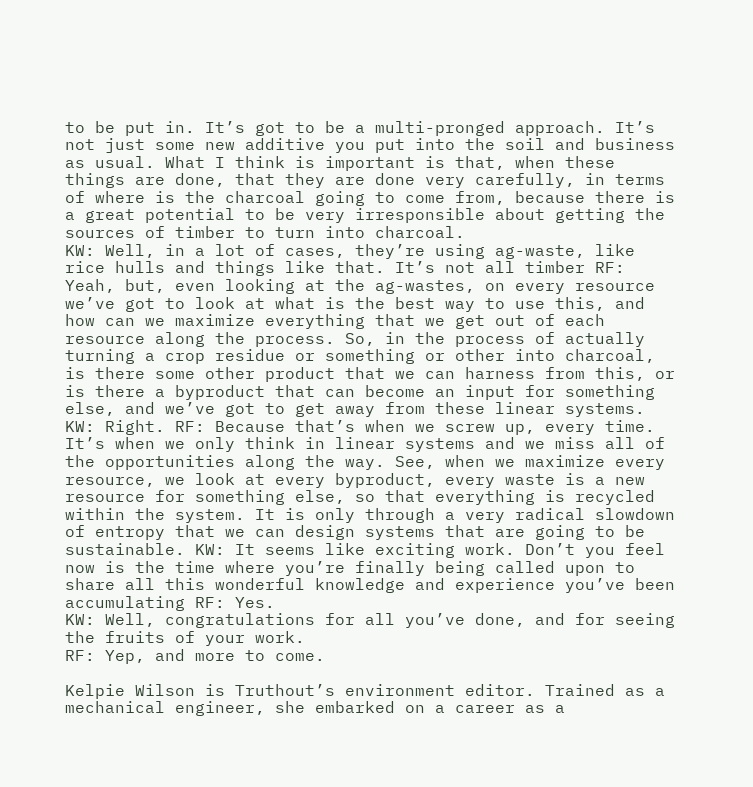to be put in. It’s got to be a multi-pronged approach. It’s not just some new additive you put into the soil and business as usual. What I think is important is that, when these things are done, that they are done very carefully, in terms of where is the charcoal going to come from, because there is a great potential to be very irresponsible about getting the sources of timber to turn into charcoal.
KW: Well, in a lot of cases, they’re using ag-waste, like rice hulls and things like that. It’s not all timber RF: Yeah, but, even looking at the ag-wastes, on every resource we’ve got to look at what is the best way to use this, and how can we maximize everything that we get out of each resource along the process. So, in the process of actually turning a crop residue or something or other into charcoal, is there some other product that we can harness from this, or is there a byproduct that can become an input for something else, and we’ve got to get away from these linear systems.
KW: Right. RF: Because that’s when we screw up, every time. It’s when we only think in linear systems and we miss all of the opportunities along the way. See, when we maximize every resource, we look at every byproduct, every waste is a new resource for something else, so that everything is recycled within the system. It is only through a very radical slowdown of entropy that we can design systems that are going to be sustainable. KW: It seems like exciting work. Don’t you feel now is the time where you’re finally being called upon to share all this wonderful knowledge and experience you’ve been accumulating RF: Yes.
KW: Well, congratulations for all you’ve done, and for seeing the fruits of your work.
RF: Yep, and more to come.

Kelpie Wilson is Truthout’s environment editor. Trained as a mechanical engineer, she embarked on a career as a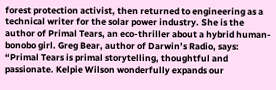forest protection activist, then returned to engineering as a technical writer for the solar power industry. She is the author of Primal Tears, an eco-thriller about a hybrid human-bonobo girl. Greg Bear, author of Darwin’s Radio, says: “Primal Tears is primal storytelling, thoughtful and passionate. Kelpie Wilson wonderfully expands our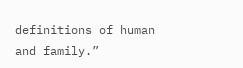definitions of human and family.”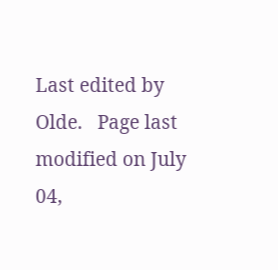Last edited by Olde.   Page last modified on July 04,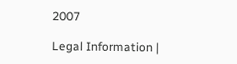2007

Legal Information |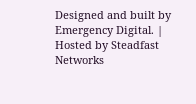Designed and built by Emergency Digital. | Hosted by Steadfast Networks